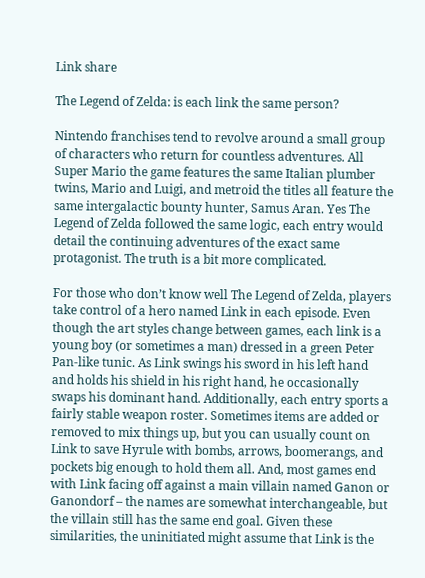Link share

The Legend of Zelda: is each link the same person?

Nintendo franchises tend to revolve around a small group of characters who return for countless adventures. All Super Mario the game features the same Italian plumber twins, Mario and Luigi, and metroid the titles all feature the same intergalactic bounty hunter, Samus Aran. Yes The Legend of Zelda followed the same logic, each entry would detail the continuing adventures of the exact same protagonist. The truth is a bit more complicated.

For those who don’t know well The Legend of Zelda, players take control of a hero named Link in each episode. Even though the art styles change between games, each link is a young boy (or sometimes a man) dressed in a green Peter Pan-like tunic. As Link swings his sword in his left hand and holds his shield in his right hand, he occasionally swaps his dominant hand. Additionally, each entry sports a fairly stable weapon roster. Sometimes items are added or removed to mix things up, but you can usually count on Link to save Hyrule with bombs, arrows, boomerangs, and pockets big enough to hold them all. And, most games end with Link facing off against a main villain named Ganon or Ganondorf – the names are somewhat interchangeable, but the villain still has the same end goal. Given these similarities, the uninitiated might assume that Link is the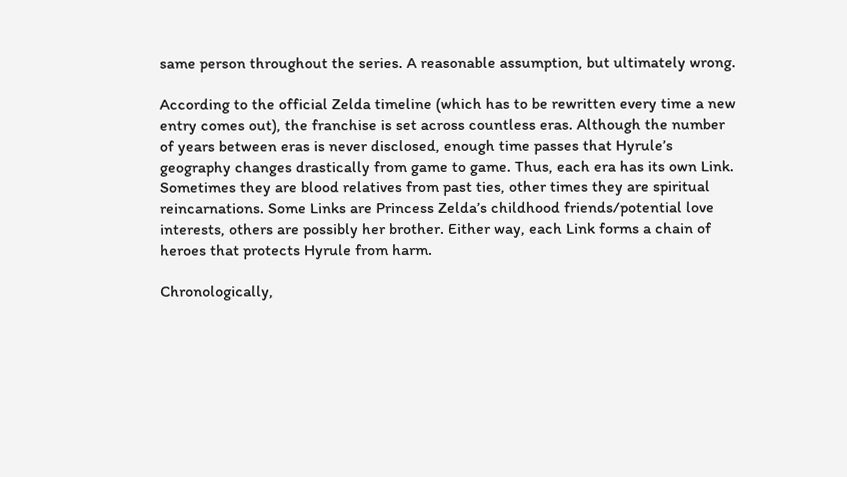same person throughout the series. A reasonable assumption, but ultimately wrong.

According to the official Zelda timeline (which has to be rewritten every time a new entry comes out), the franchise is set across countless eras. Although the number of years between eras is never disclosed, enough time passes that Hyrule’s geography changes drastically from game to game. Thus, each era has its own Link. Sometimes they are blood relatives from past ties, other times they are spiritual reincarnations. Some Links are Princess Zelda’s childhood friends/potential love interests, others are possibly her brother. Either way, each Link forms a chain of heroes that protects Hyrule from harm.

Chronologically,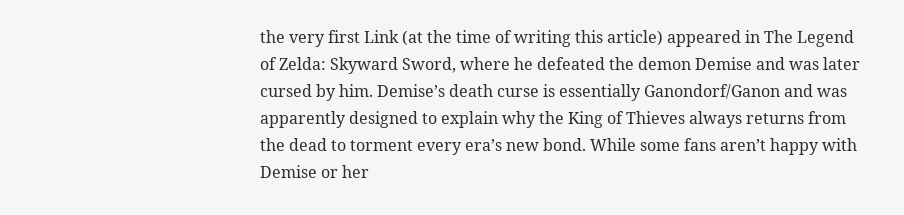the very first Link (at the time of writing this article) appeared in The Legend of Zelda: Skyward Sword, where he defeated the demon Demise and was later cursed by him. Demise’s death curse is essentially Ganondorf/Ganon and was apparently designed to explain why the King of Thieves always returns from the dead to torment every era’s new bond. While some fans aren’t happy with Demise or her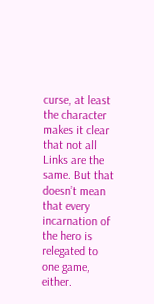curse, at least the character makes it clear that not all Links are the same. But that doesn’t mean that every incarnation of the hero is relegated to one game, either.